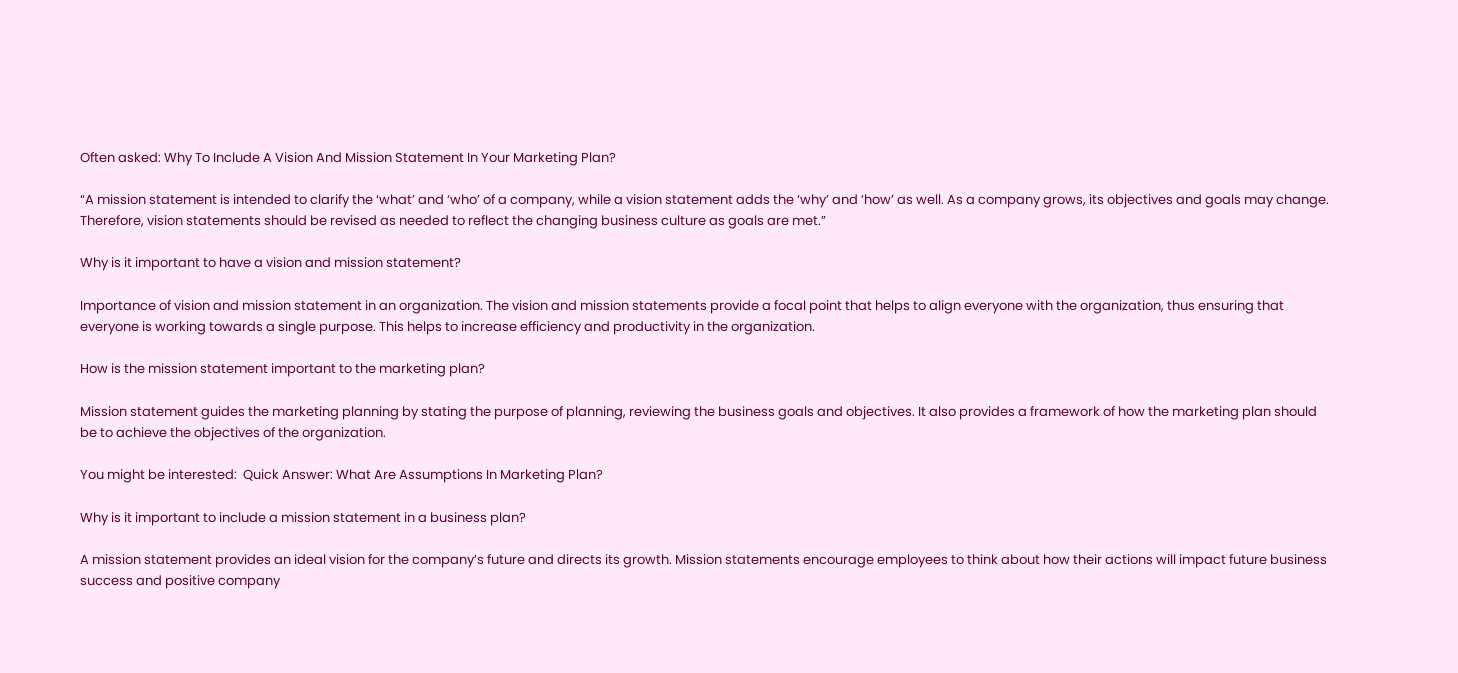Often asked: Why To Include A Vision And Mission Statement In Your Marketing Plan?

“A mission statement is intended to clarify the ‘what’ and ‘who’ of a company, while a vision statement adds the ‘why’ and ‘how’ as well. As a company grows, its objectives and goals may change. Therefore, vision statements should be revised as needed to reflect the changing business culture as goals are met.”

Why is it important to have a vision and mission statement?

Importance of vision and mission statement in an organization. The vision and mission statements provide a focal point that helps to align everyone with the organization, thus ensuring that everyone is working towards a single purpose. This helps to increase efficiency and productivity in the organization.

How is the mission statement important to the marketing plan?

Mission statement guides the marketing planning by stating the purpose of planning, reviewing the business goals and objectives. It also provides a framework of how the marketing plan should be to achieve the objectives of the organization.

You might be interested:  Quick Answer: What Are Assumptions In Marketing Plan?

Why is it important to include a mission statement in a business plan?

A mission statement provides an ideal vision for the company’s future and directs its growth. Mission statements encourage employees to think about how their actions will impact future business success and positive company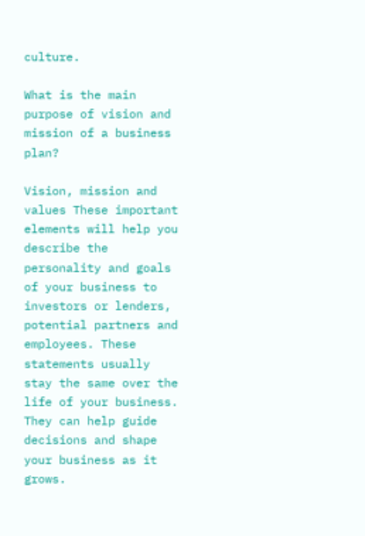culture.

What is the main purpose of vision and mission of a business plan?

Vision, mission and values These important elements will help you describe the personality and goals of your business to investors or lenders, potential partners and employees. These statements usually stay the same over the life of your business. They can help guide decisions and shape your business as it grows.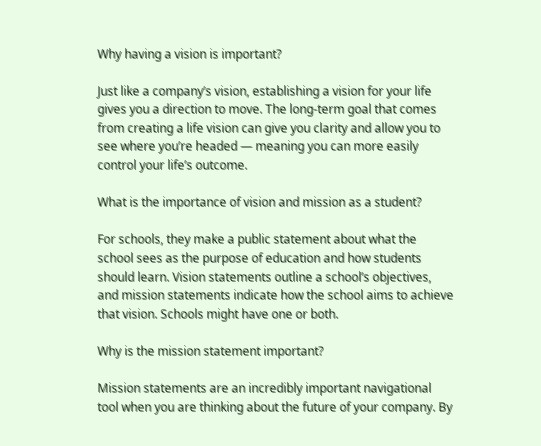Why having a vision is important?

Just like a company’s vision, establishing a vision for your life gives you a direction to move. The long-term goal that comes from creating a life vision can give you clarity and allow you to see where you’re headed — meaning you can more easily control your life’s outcome.

What is the importance of vision and mission as a student?

For schools, they make a public statement about what the school sees as the purpose of education and how students should learn. Vision statements outline a school’s objectives, and mission statements indicate how the school aims to achieve that vision. Schools might have one or both.

Why is the mission statement important?

Mission statements are an incredibly important navigational tool when you are thinking about the future of your company. By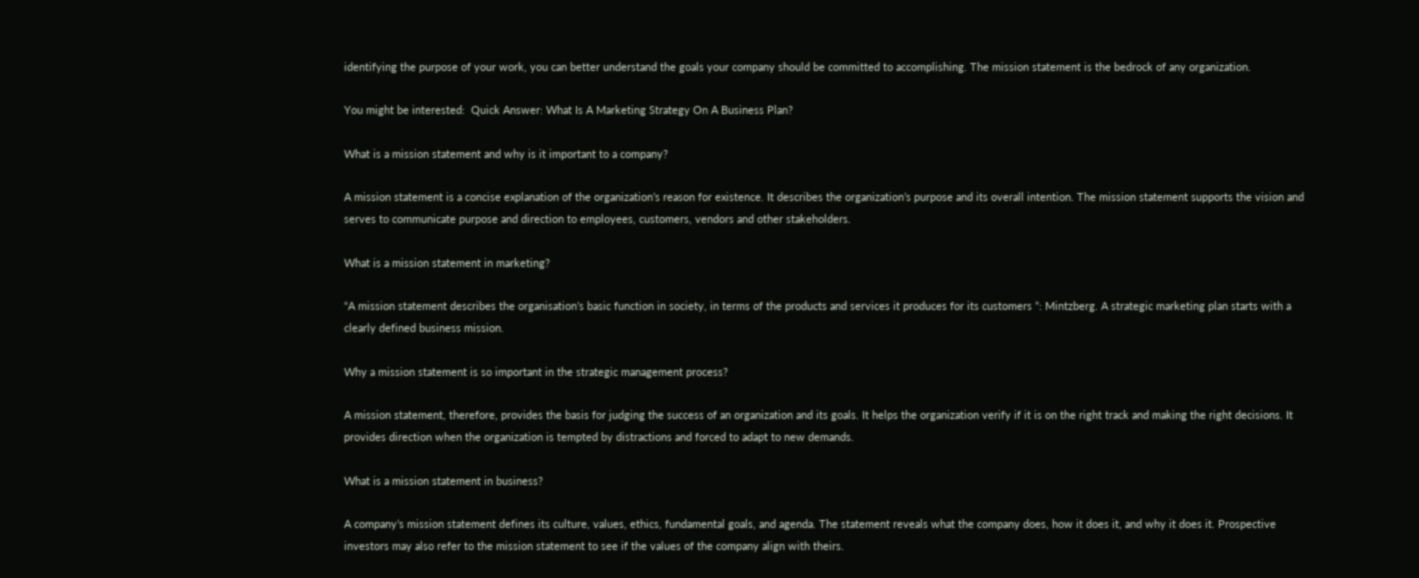identifying the purpose of your work, you can better understand the goals your company should be committed to accomplishing. The mission statement is the bedrock of any organization.

You might be interested:  Quick Answer: What Is A Marketing Strategy On A Business Plan?

What is a mission statement and why is it important to a company?

A mission statement is a concise explanation of the organization’s reason for existence. It describes the organization’s purpose and its overall intention. The mission statement supports the vision and serves to communicate purpose and direction to employees, customers, vendors and other stakeholders.

What is a mission statement in marketing?

“A mission statement describes the organisation’s basic function in society, in terms of the products and services it produces for its customers ”: Mintzberg. A strategic marketing plan starts with a clearly defined business mission.

Why a mission statement is so important in the strategic management process?

A mission statement, therefore, provides the basis for judging the success of an organization and its goals. It helps the organization verify if it is on the right track and making the right decisions. It provides direction when the organization is tempted by distractions and forced to adapt to new demands.

What is a mission statement in business?

A company’s mission statement defines its culture, values, ethics, fundamental goals, and agenda. The statement reveals what the company does, how it does it, and why it does it. Prospective investors may also refer to the mission statement to see if the values of the company align with theirs.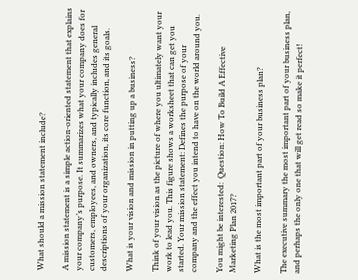What should a mission statement include?

A mission statement is a simple action-oriented statement that explains your company’s purpose. It summarizes what your company does for customers, employees, and owners, and typically includes general descriptions of your organization, its core function, and its goals.

What is your vision and mission in putting up a business?

Think of your vision as the picture of where you ultimately want your work to lead you. This figure shows a worksheet that can get you started. Your mission statement: Defines the purpose of your company and the effect you intend to have on the world around you.

You might be interested:  Question: How To Build A Effective Marketing Plan 2017?

What is the most important part of your business plan?

The executive summary the most important part of your business plan, and perhaps the only one that will get read so make it perfect!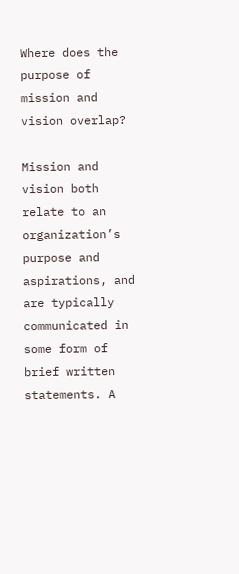Where does the purpose of mission and vision overlap?

Mission and vision both relate to an organization’s purpose and aspirations, and are typically communicated in some form of brief written statements. A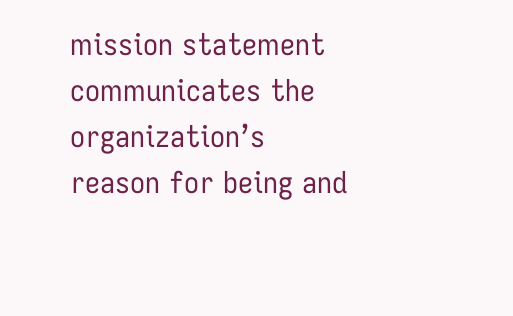mission statement communicates the organization’s reason for being and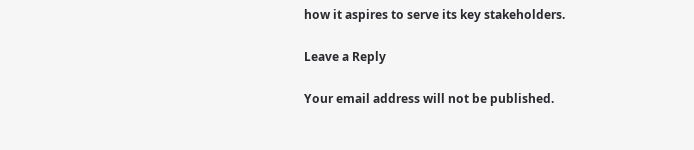how it aspires to serve its key stakeholders.

Leave a Reply

Your email address will not be published.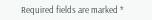Required fields are marked *